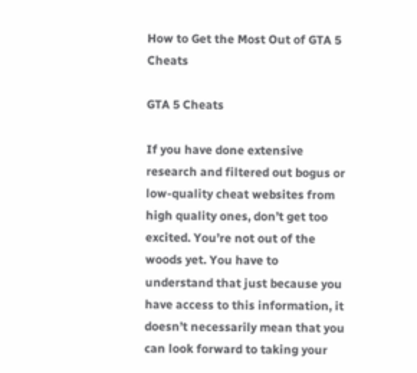How to Get the Most Out of GTA 5 Cheats

GTA 5 Cheats

If you have done extensive research and filtered out bogus or low-quality cheat websites from high quality ones, don’t get too excited. You’re not out of the woods yet. You have to understand that just because you have access to this information, it doesn’t necessarily mean that you can look forward to taking your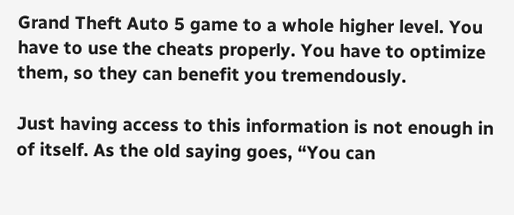Grand Theft Auto 5 game to a whole higher level. You have to use the cheats properly. You have to optimize them, so they can benefit you tremendously.

Just having access to this information is not enough in of itself. As the old saying goes, “You can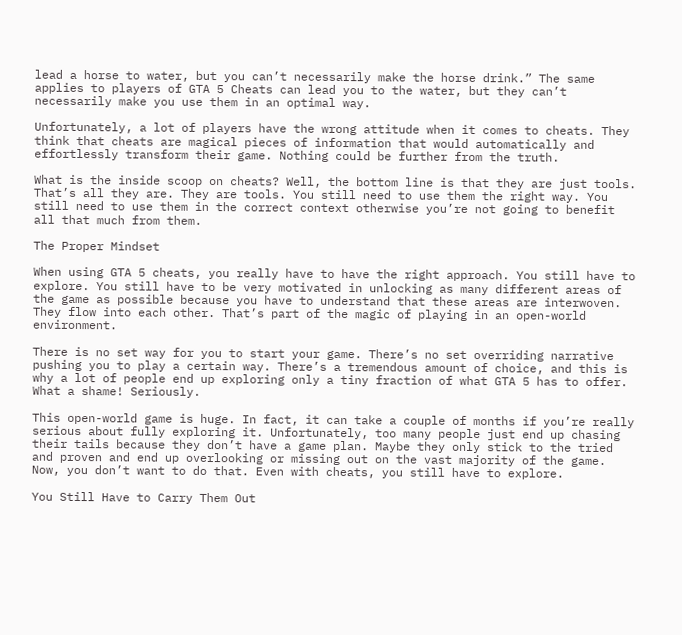lead a horse to water, but you can’t necessarily make the horse drink.” The same applies to players of GTA 5 Cheats can lead you to the water, but they can’t necessarily make you use them in an optimal way.

Unfortunately, a lot of players have the wrong attitude when it comes to cheats. They think that cheats are magical pieces of information that would automatically and effortlessly transform their game. Nothing could be further from the truth.

What is the inside scoop on cheats? Well, the bottom line is that they are just tools. That’s all they are. They are tools. You still need to use them the right way. You still need to use them in the correct context otherwise you’re not going to benefit all that much from them.

The Proper Mindset

When using GTA 5 cheats, you really have to have the right approach. You still have to explore. You still have to be very motivated in unlocking as many different areas of the game as possible because you have to understand that these areas are interwoven. They flow into each other. That’s part of the magic of playing in an open-world environment.

There is no set way for you to start your game. There’s no set overriding narrative pushing you to play a certain way. There’s a tremendous amount of choice, and this is why a lot of people end up exploring only a tiny fraction of what GTA 5 has to offer. What a shame! Seriously.

This open-world game is huge. In fact, it can take a couple of months if you’re really serious about fully exploring it. Unfortunately, too many people just end up chasing their tails because they don’t have a game plan. Maybe they only stick to the tried and proven and end up overlooking or missing out on the vast majority of the game. Now, you don’t want to do that. Even with cheats, you still have to explore.

You Still Have to Carry Them Out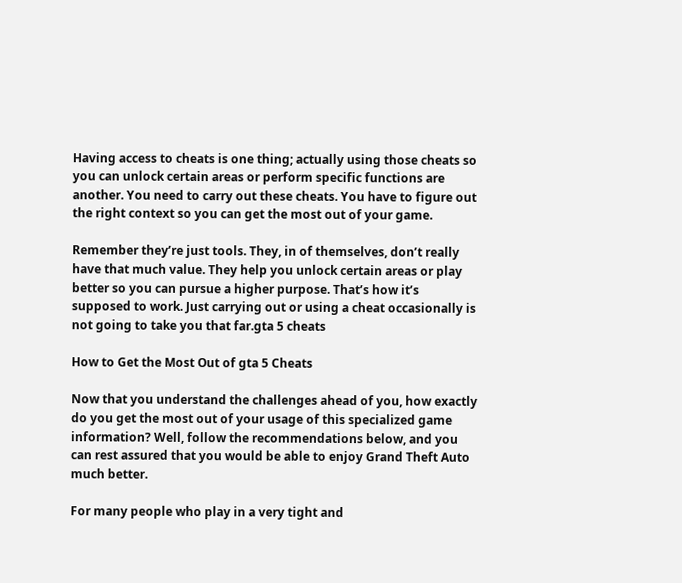Having access to cheats is one thing; actually using those cheats so you can unlock certain areas or perform specific functions are another. You need to carry out these cheats. You have to figure out the right context so you can get the most out of your game.

Remember they’re just tools. They, in of themselves, don’t really have that much value. They help you unlock certain areas or play better so you can pursue a higher purpose. That’s how it’s supposed to work. Just carrying out or using a cheat occasionally is not going to take you that far.gta 5 cheats

How to Get the Most Out of gta 5 Cheats

Now that you understand the challenges ahead of you, how exactly do you get the most out of your usage of this specialized game information? Well, follow the recommendations below, and you can rest assured that you would be able to enjoy Grand Theft Auto much better.

For many people who play in a very tight and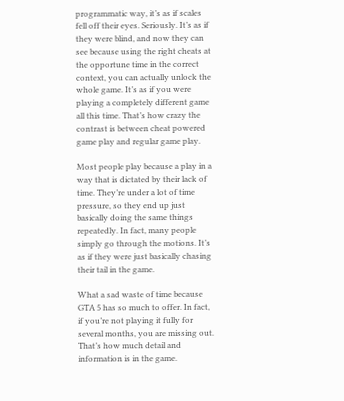programmatic way, it’s as if scales fell off their eyes. Seriously. It’s as if they were blind, and now they can see because using the right cheats at the opportune time in the correct context, you can actually unlock the whole game. It’s as if you were playing a completely different game all this time. That’s how crazy the contrast is between cheat powered game play and regular game play.

Most people play because a play in a way that is dictated by their lack of time. They’re under a lot of time pressure, so they end up just basically doing the same things repeatedly. In fact, many people simply go through the motions. It’s as if they were just basically chasing their tail in the game.

What a sad waste of time because GTA 5 has so much to offer. In fact, if you’re not playing it fully for several months, you are missing out. That’s how much detail and information is in the game.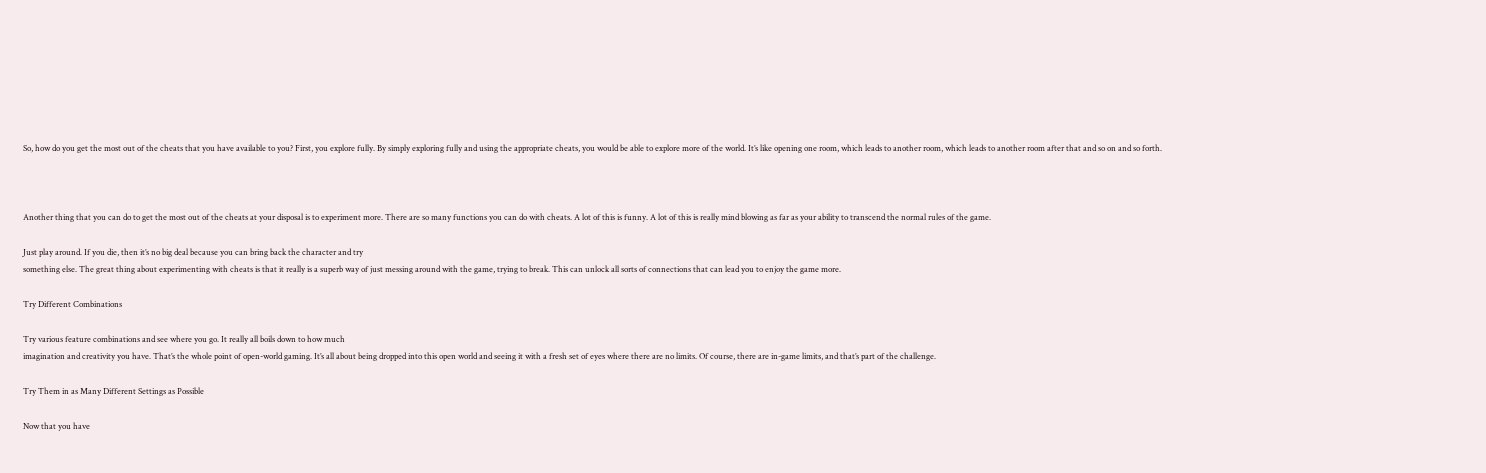So, how do you get the most out of the cheats that you have available to you? First, you explore fully. By simply exploring fully and using the appropriate cheats, you would be able to explore more of the world. It’s like opening one room, which leads to another room, which leads to another room after that and so on and so forth.



Another thing that you can do to get the most out of the cheats at your disposal is to experiment more. There are so many functions you can do with cheats. A lot of this is funny. A lot of this is really mind blowing as far as your ability to transcend the normal rules of the game.

Just play around. If you die, then it’s no big deal because you can bring back the character and try
something else. The great thing about experimenting with cheats is that it really is a superb way of just messing around with the game, trying to break. This can unlock all sorts of connections that can lead you to enjoy the game more.

Try Different Combinations

Try various feature combinations and see where you go. It really all boils down to how much
imagination and creativity you have. That’s the whole point of open-world gaming. It’s all about being dropped into this open world and seeing it with a fresh set of eyes where there are no limits. Of course, there are in-game limits, and that’s part of the challenge.

Try Them in as Many Different Settings as Possible

Now that you have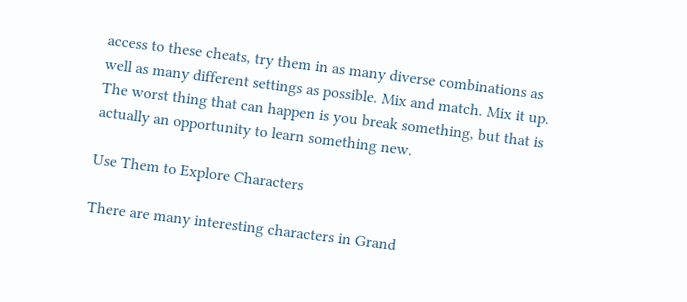access to these cheats, try them in as many diverse combinations as well as many different settings as possible. Mix and match. Mix it up. The worst thing that can happen is you break something, but that is actually an opportunity to learn something new.

Use Them to Explore Characters

There are many interesting characters in Grand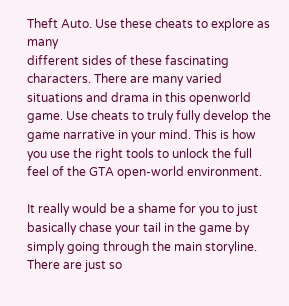Theft Auto. Use these cheats to explore as many
different sides of these fascinating characters. There are many varied situations and drama in this openworld game. Use cheats to truly fully develop the game narrative in your mind. This is how you use the right tools to unlock the full feel of the GTA open-world environment.

It really would be a shame for you to just basically chase your tail in the game by simply going through the main storyline. There are just so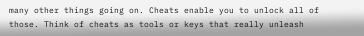many other things going on. Cheats enable you to unlock all of those. Think of cheats as tools or keys that really unleash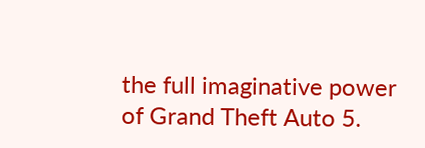the full imaginative power of Grand Theft Auto 5.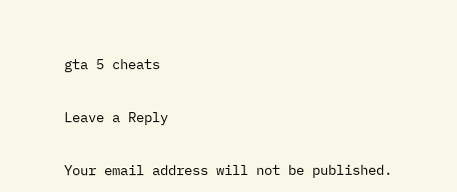gta 5 cheats

Leave a Reply

Your email address will not be published.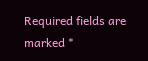Required fields are marked *